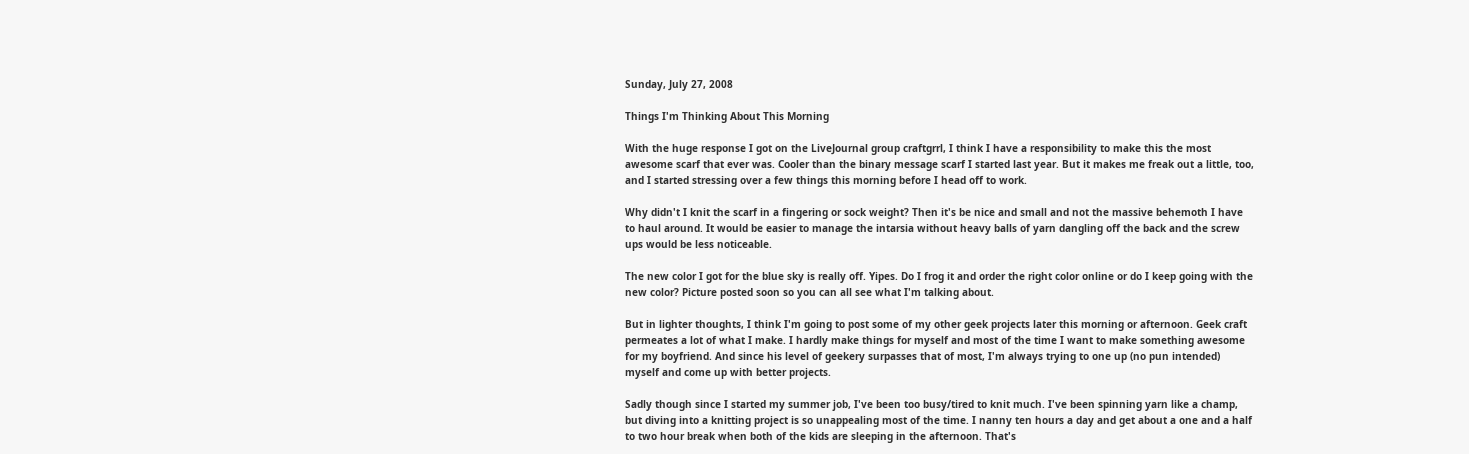Sunday, July 27, 2008

Things I'm Thinking About This Morning

With the huge response I got on the LiveJournal group craftgrrl, I think I have a responsibility to make this the most awesome scarf that ever was. Cooler than the binary message scarf I started last year. But it makes me freak out a little, too, and I started stressing over a few things this morning before I head off to work.

Why didn't I knit the scarf in a fingering or sock weight? Then it's be nice and small and not the massive behemoth I have to haul around. It would be easier to manage the intarsia without heavy balls of yarn dangling off the back and the screw ups would be less noticeable.

The new color I got for the blue sky is really off. Yipes. Do I frog it and order the right color online or do I keep going with the new color? Picture posted soon so you can all see what I'm talking about.

But in lighter thoughts, I think I'm going to post some of my other geek projects later this morning or afternoon. Geek craft permeates a lot of what I make. I hardly make things for myself and most of the time I want to make something awesome for my boyfriend. And since his level of geekery surpasses that of most, I'm always trying to one up (no pun intended) myself and come up with better projects.

Sadly though since I started my summer job, I've been too busy/tired to knit much. I've been spinning yarn like a champ, but diving into a knitting project is so unappealing most of the time. I nanny ten hours a day and get about a one and a half to two hour break when both of the kids are sleeping in the afternoon. That's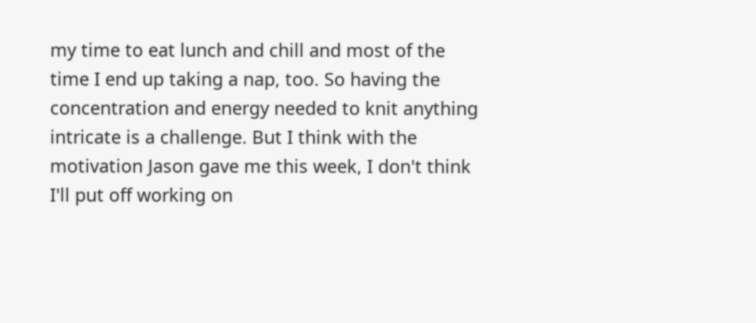my time to eat lunch and chill and most of the time I end up taking a nap, too. So having the concentration and energy needed to knit anything intricate is a challenge. But I think with the motivation Jason gave me this week, I don't think I'll put off working on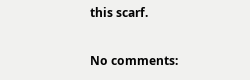this scarf.

No comments: